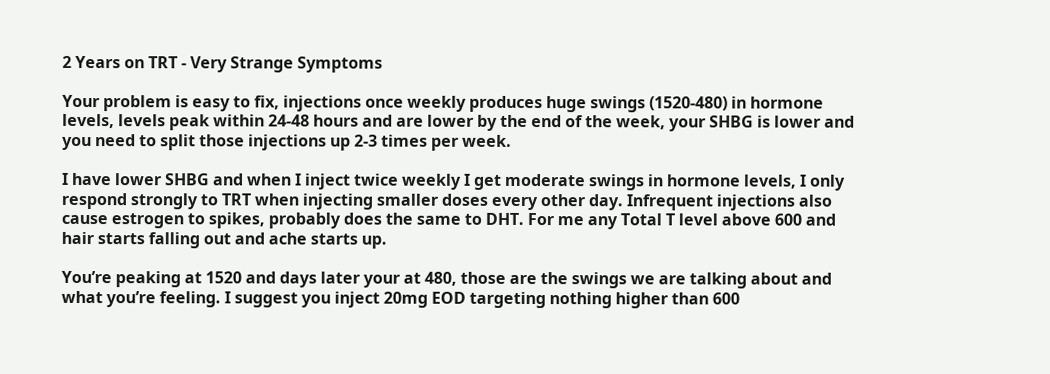2 Years on TRT - Very Strange Symptoms

Your problem is easy to fix, injections once weekly produces huge swings (1520-480) in hormone levels, levels peak within 24-48 hours and are lower by the end of the week, your SHBG is lower and you need to split those injections up 2-3 times per week.

I have lower SHBG and when I inject twice weekly I get moderate swings in hormone levels, I only respond strongly to TRT when injecting smaller doses every other day. Infrequent injections also cause estrogen to spikes, probably does the same to DHT. For me any Total T level above 600 and hair starts falling out and ache starts up.

You’re peaking at 1520 and days later your at 480, those are the swings we are talking about and what you’re feeling. I suggest you inject 20mg EOD targeting nothing higher than 600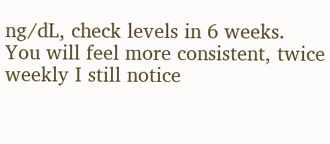ng/dL, check levels in 6 weeks. You will feel more consistent, twice weekly I still notice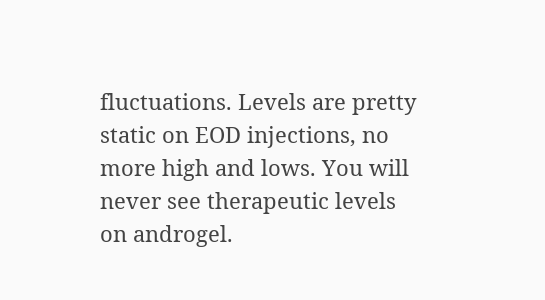fluctuations. Levels are pretty static on EOD injections, no more high and lows. You will never see therapeutic levels on androgel.